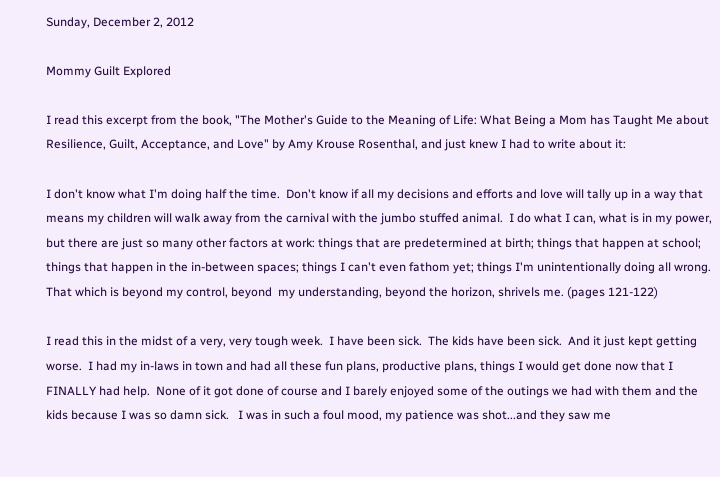Sunday, December 2, 2012

Mommy Guilt Explored

I read this excerpt from the book, "The Mother's Guide to the Meaning of Life: What Being a Mom has Taught Me about Resilience, Guilt, Acceptance, and Love" by Amy Krouse Rosenthal, and just knew I had to write about it:

I don't know what I'm doing half the time.  Don't know if all my decisions and efforts and love will tally up in a way that means my children will walk away from the carnival with the jumbo stuffed animal.  I do what I can, what is in my power, but there are just so many other factors at work: things that are predetermined at birth; things that happen at school; things that happen in the in-between spaces; things I can't even fathom yet; things I'm unintentionally doing all wrong.  That which is beyond my control, beyond  my understanding, beyond the horizon, shrivels me. (pages 121-122)

I read this in the midst of a very, very tough week.  I have been sick.  The kids have been sick.  And it just kept getting worse.  I had my in-laws in town and had all these fun plans, productive plans, things I would get done now that I FINALLY had help.  None of it got done of course and I barely enjoyed some of the outings we had with them and the kids because I was so damn sick.   I was in such a foul mood, my patience was shot...and they saw me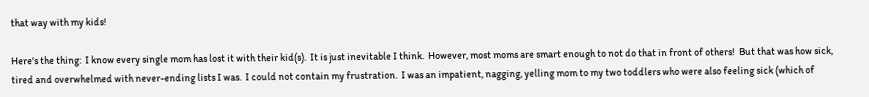that way with my kids!

Here's the thing:  I know every single mom has lost it with their kid(s).  It is just inevitable I think.  However, most moms are smart enough to not do that in front of others!  But that was how sick, tired and overwhelmed with never-ending lists I was.  I could not contain my frustration.  I was an impatient, nagging, yelling mom to my two toddlers who were also feeling sick (which of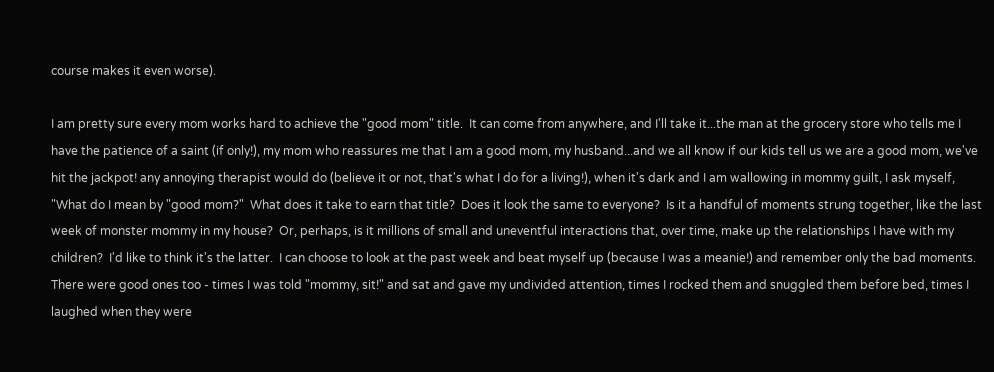course makes it even worse).

I am pretty sure every mom works hard to achieve the "good mom" title.  It can come from anywhere, and I'll take it...the man at the grocery store who tells me I have the patience of a saint (if only!), my mom who reassures me that I am a good mom, my husband...and we all know if our kids tell us we are a good mom, we've hit the jackpot! any annoying therapist would do (believe it or not, that's what I do for a living!), when it's dark and I am wallowing in mommy guilt, I ask myself, "What do I mean by "good mom?"  What does it take to earn that title?  Does it look the same to everyone?  Is it a handful of moments strung together, like the last week of monster mommy in my house?  Or, perhaps, is it millions of small and uneventful interactions that, over time, make up the relationships I have with my children?  I'd like to think it's the latter.  I can choose to look at the past week and beat myself up (because I was a meanie!) and remember only the bad moments.  There were good ones too - times I was told "mommy, sit!" and sat and gave my undivided attention, times I rocked them and snuggled them before bed, times I laughed when they were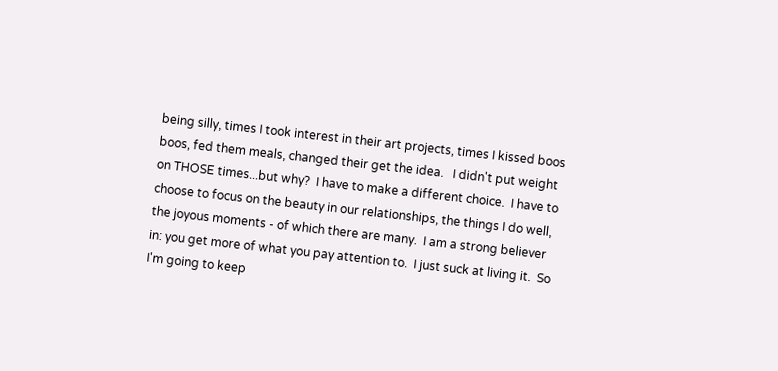being silly, times I took interest in their art projects, times I kissed boos boos, fed them meals, changed their get the idea.   I didn't put weight on THOSE times...but why?  I have to make a different choice.  I have to choose to focus on the beauty in our relationships, the things I do well, the joyous moments - of which there are many.  I am a strong believer in: you get more of what you pay attention to.  I just suck at living it.  So I'm going to keep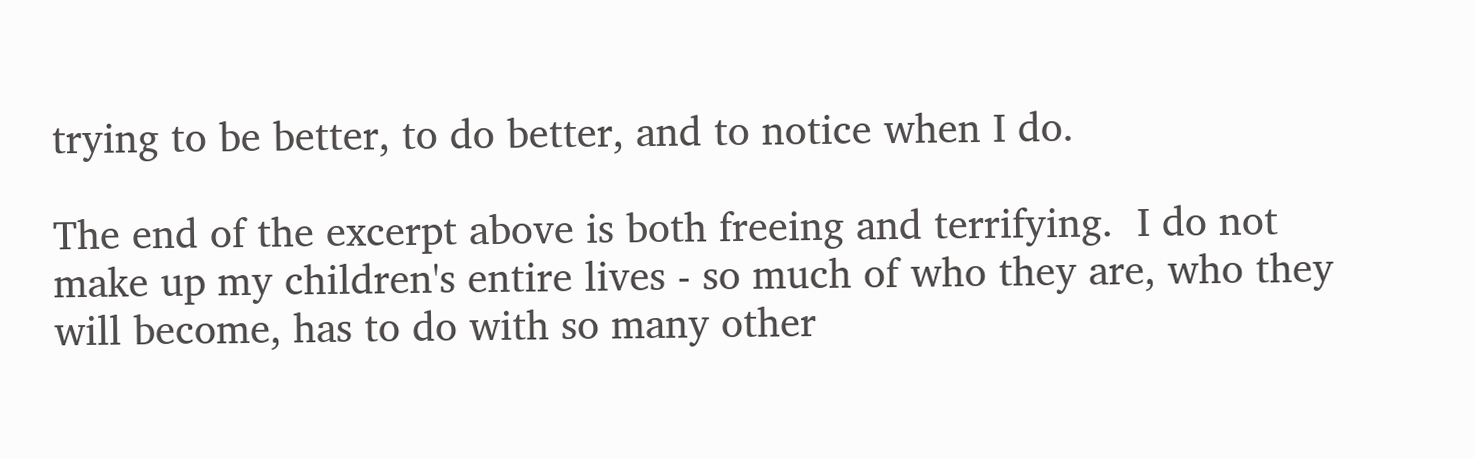trying to be better, to do better, and to notice when I do.

The end of the excerpt above is both freeing and terrifying.  I do not make up my children's entire lives - so much of who they are, who they will become, has to do with so many other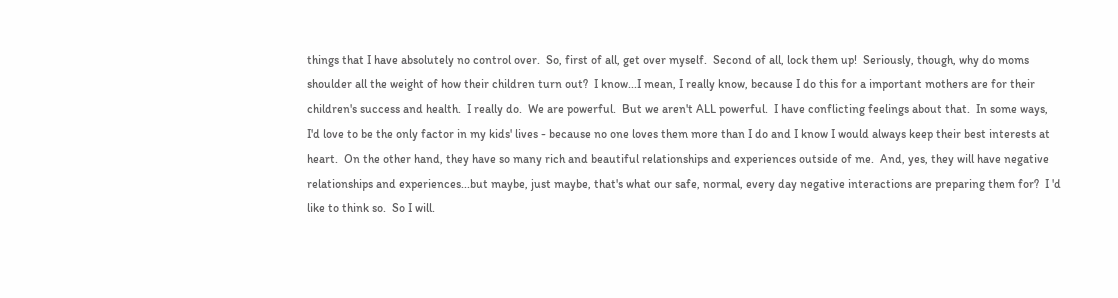things that I have absolutely no control over.  So, first of all, get over myself.  Second of all, lock them up!  Seriously, though, why do moms shoulder all the weight of how their children turn out?  I know...I mean, I really know, because I do this for a important mothers are for their children's success and health.  I really do.  We are powerful.  But we aren't ALL powerful.  I have conflicting feelings about that.  In some ways, I'd love to be the only factor in my kids' lives - because no one loves them more than I do and I know I would always keep their best interests at heart.  On the other hand, they have so many rich and beautiful relationships and experiences outside of me.  And, yes, they will have negative relationships and experiences...but maybe, just maybe, that's what our safe, normal, every day negative interactions are preparing them for?  I 'd like to think so.  So I will.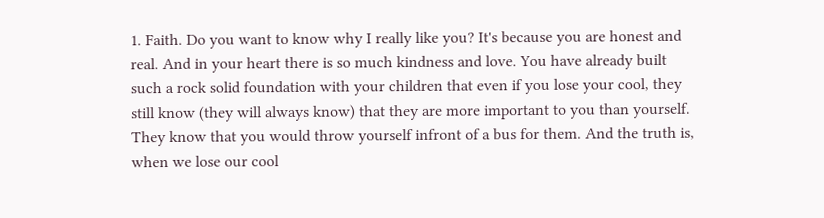1. Faith. Do you want to know why I really like you? It's because you are honest and real. And in your heart there is so much kindness and love. You have already built such a rock solid foundation with your children that even if you lose your cool, they still know (they will always know) that they are more important to you than yourself. They know that you would throw yourself infront of a bus for them. And the truth is, when we lose our cool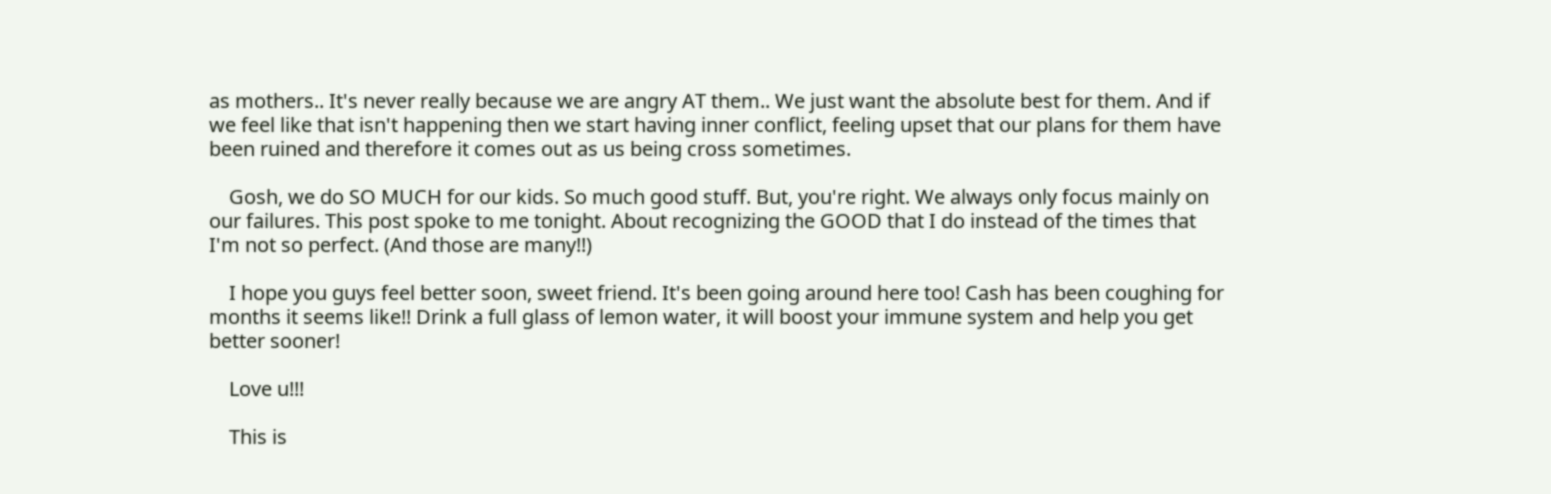as mothers.. It's never really because we are angry AT them.. We just want the absolute best for them. And if we feel like that isn't happening then we start having inner conflict, feeling upset that our plans for them have been ruined and therefore it comes out as us being cross sometimes.

    Gosh, we do SO MUCH for our kids. So much good stuff. But, you're right. We always only focus mainly on our failures. This post spoke to me tonight. About recognizing the GOOD that I do instead of the times that I'm not so perfect. (And those are many!!)

    I hope you guys feel better soon, sweet friend. It's been going around here too! Cash has been coughing for months it seems like!! Drink a full glass of lemon water, it will boost your immune system and help you get better sooner!

    Love u!!!

    This is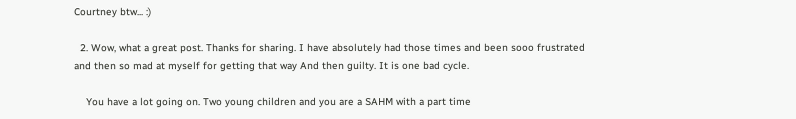Courtney btw... :)

  2. Wow, what a great post. Thanks for sharing. I have absolutely had those times and been sooo frustrated and then so mad at myself for getting that way And then guilty. It is one bad cycle.

    You have a lot going on. Two young children and you are a SAHM with a part time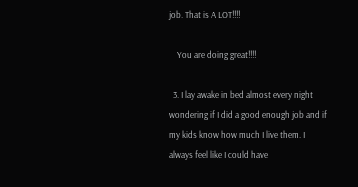job. That is A LOT!!!!

    You are doing great!!!!

  3. I lay awake in bed almost every night wondering if I did a good enough job and if my kids know how much I live them. I always feel like I could have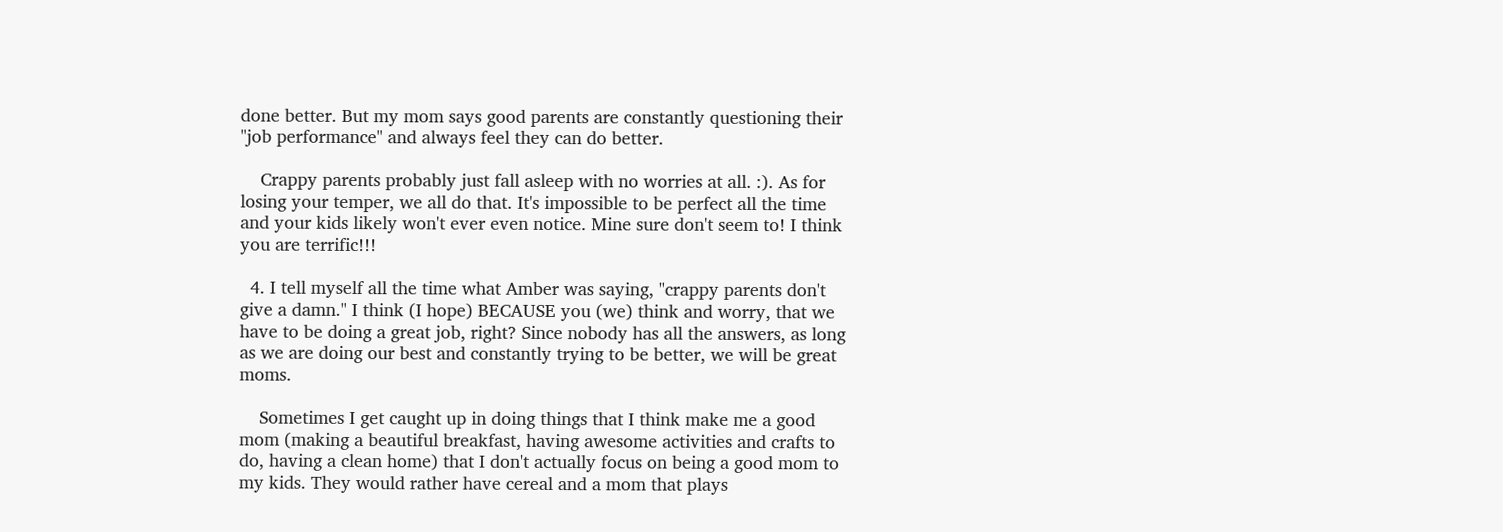done better. But my mom says good parents are constantly questioning their "job performance" and always feel they can do better.

    Crappy parents probably just fall asleep with no worries at all. :). As for losing your temper, we all do that. It's impossible to be perfect all the time and your kids likely won't ever even notice. Mine sure don't seem to! I think you are terrific!!!

  4. I tell myself all the time what Amber was saying, "crappy parents don't give a damn." I think (I hope) BECAUSE you (we) think and worry, that we have to be doing a great job, right? Since nobody has all the answers, as long as we are doing our best and constantly trying to be better, we will be great moms.

    Sometimes I get caught up in doing things that I think make me a good mom (making a beautiful breakfast, having awesome activities and crafts to do, having a clean home) that I don't actually focus on being a good mom to my kids. They would rather have cereal and a mom that plays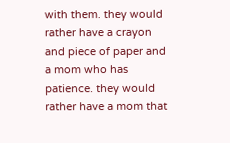with them. they would rather have a crayon and piece of paper and a mom who has patience. they would rather have a mom that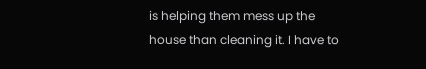is helping them mess up the house than cleaning it. I have to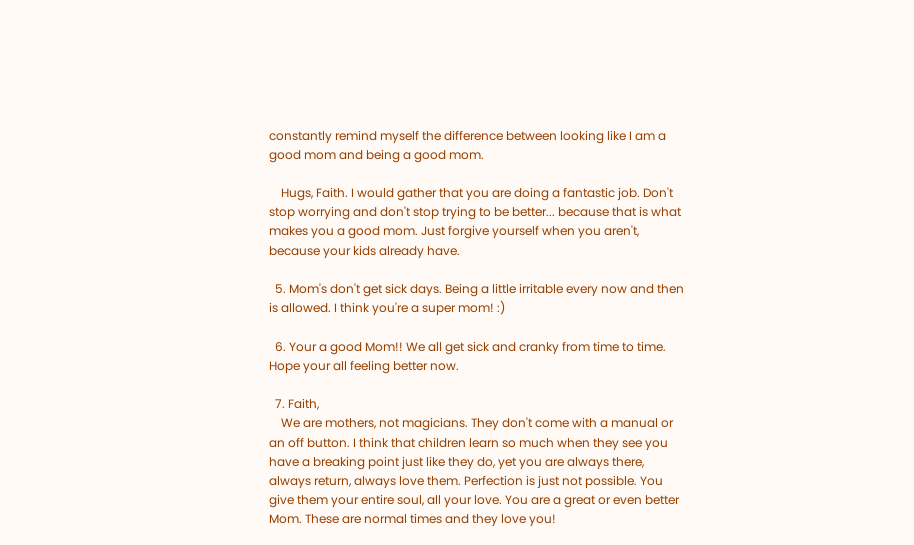constantly remind myself the difference between looking like I am a good mom and being a good mom.

    Hugs, Faith. I would gather that you are doing a fantastic job. Don't stop worrying and don't stop trying to be better... because that is what makes you a good mom. Just forgive yourself when you aren't, because your kids already have.

  5. Mom's don't get sick days. Being a little irritable every now and then is allowed. I think you're a super mom! :)

  6. Your a good Mom!! We all get sick and cranky from time to time. Hope your all feeling better now.

  7. Faith,
    We are mothers, not magicians. They don't come with a manual or an off button. I think that children learn so much when they see you have a breaking point just like they do, yet you are always there, always return, always love them. Perfection is just not possible. You give them your entire soul, all your love. You are a great or even better Mom. These are normal times and they love you!